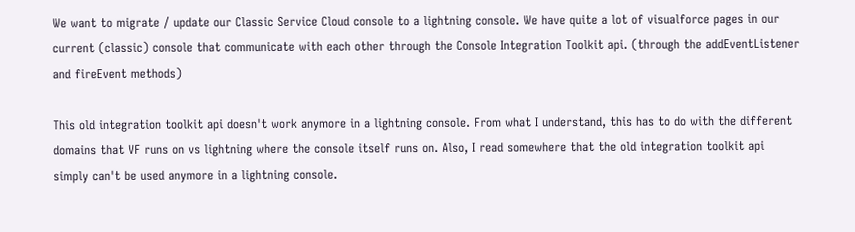We want to migrate / update our Classic Service Cloud console to a lightning console. We have quite a lot of visualforce pages in our current (classic) console that communicate with each other through the Console Integration Toolkit api. (through the addEventListener and fireEvent methods)

This old integration toolkit api doesn't work anymore in a lightning console. From what I understand, this has to do with the different domains that VF runs on vs lightning where the console itself runs on. Also, I read somewhere that the old integration toolkit api simply can't be used anymore in a lightning console.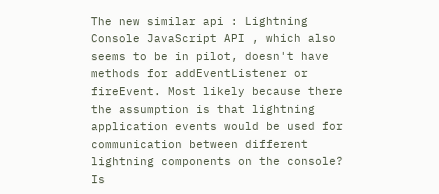The new similar api : Lightning Console JavaScript API , which also seems to be in pilot, doesn't have methods for addEventListener or fireEvent. Most likely because there the assumption is that lightning application events would be used for communication between different lightning components on the console? Is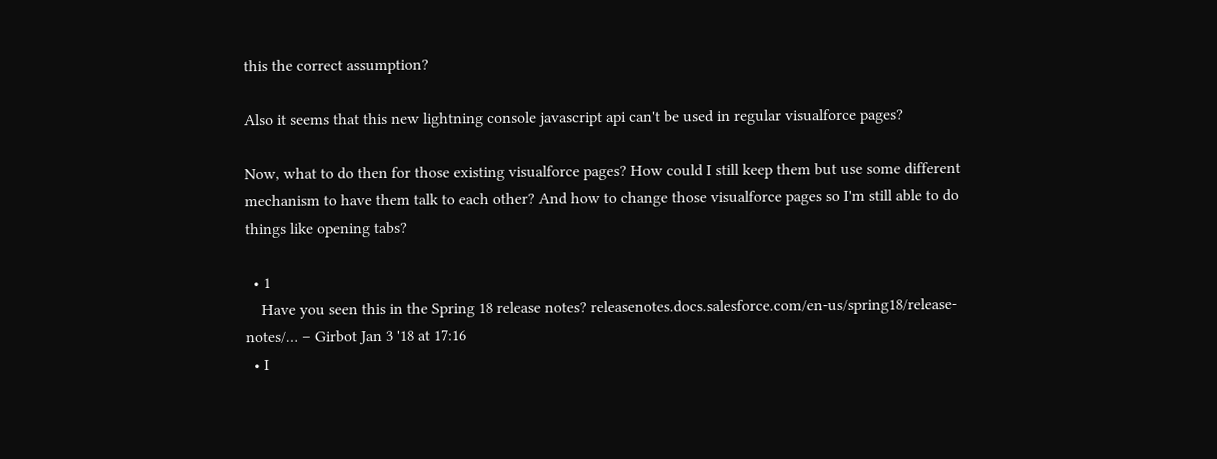this the correct assumption?

Also it seems that this new lightning console javascript api can't be used in regular visualforce pages?

Now, what to do then for those existing visualforce pages? How could I still keep them but use some different mechanism to have them talk to each other? And how to change those visualforce pages so I'm still able to do things like opening tabs?

  • 1
    Have you seen this in the Spring 18 release notes? releasenotes.docs.salesforce.com/en-us/spring18/release-notes/… – Girbot Jan 3 '18 at 17:16
  • I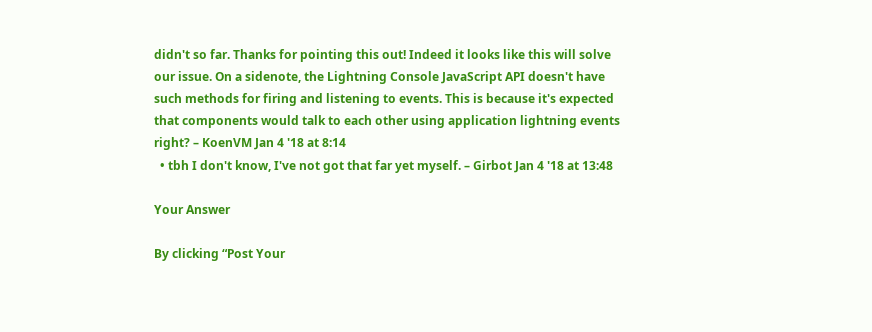didn't so far. Thanks for pointing this out! Indeed it looks like this will solve our issue. On a sidenote, the Lightning Console JavaScript API doesn't have such methods for firing and listening to events. This is because it's expected that components would talk to each other using application lightning events right? – KoenVM Jan 4 '18 at 8:14
  • tbh I don't know, I've not got that far yet myself. – Girbot Jan 4 '18 at 13:48

Your Answer

By clicking “Post Your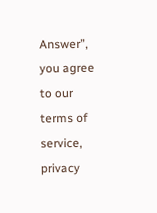Answer”, you agree to our terms of service, privacy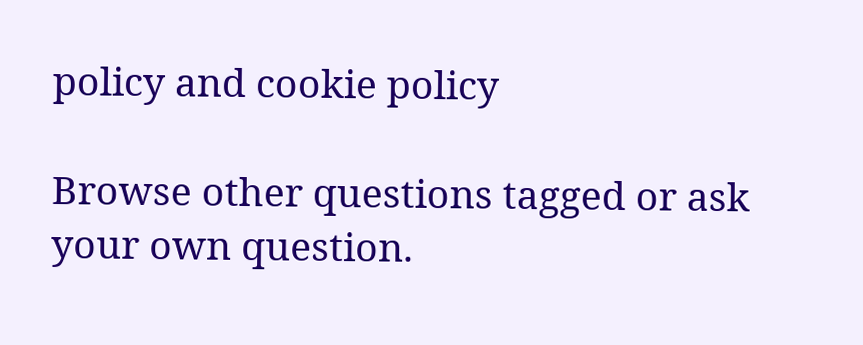policy and cookie policy

Browse other questions tagged or ask your own question.